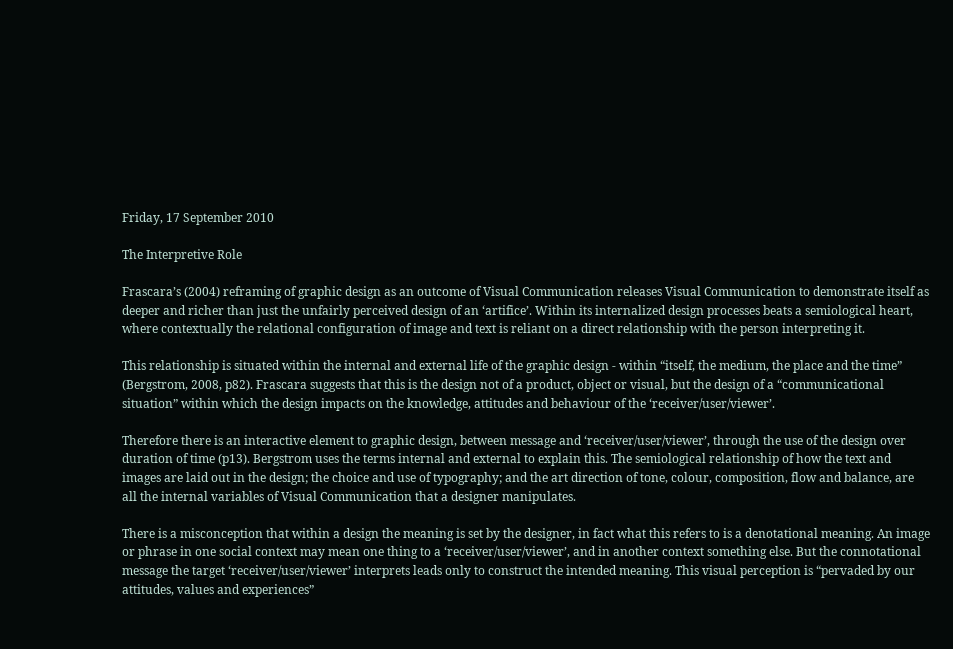Friday, 17 September 2010

The Interpretive Role

Frascara’s (2004) reframing of graphic design as an outcome of Visual Communication releases Visual Communication to demonstrate itself as deeper and richer than just the unfairly perceived design of an ‘artifice’. Within its internalized design processes beats a semiological heart, where contextually the relational configuration of image and text is reliant on a direct relationship with the person interpreting it.

This relationship is situated within the internal and external life of the graphic design - within “itself, the medium, the place and the time” (Bergstrom, 2008, p82). Frascara suggests that this is the design not of a product, object or visual, but the design of a “communicational situation” within which the design impacts on the knowledge, attitudes and behaviour of the ‘receiver/user/viewer’.

Therefore there is an interactive element to graphic design, between message and ‘receiver/user/viewer’, through the use of the design over duration of time (p13). Bergstrom uses the terms internal and external to explain this. The semiological relationship of how the text and images are laid out in the design; the choice and use of typography; and the art direction of tone, colour, composition, flow and balance, are all the internal variables of Visual Communication that a designer manipulates.

There is a misconception that within a design the meaning is set by the designer, in fact what this refers to is a denotational meaning. An image or phrase in one social context may mean one thing to a ‘receiver/user/viewer’, and in another context something else. But the connotational message the target ‘receiver/user/viewer’ interprets leads only to construct the intended meaning. This visual perception is “pervaded by our attitudes, values and experiences”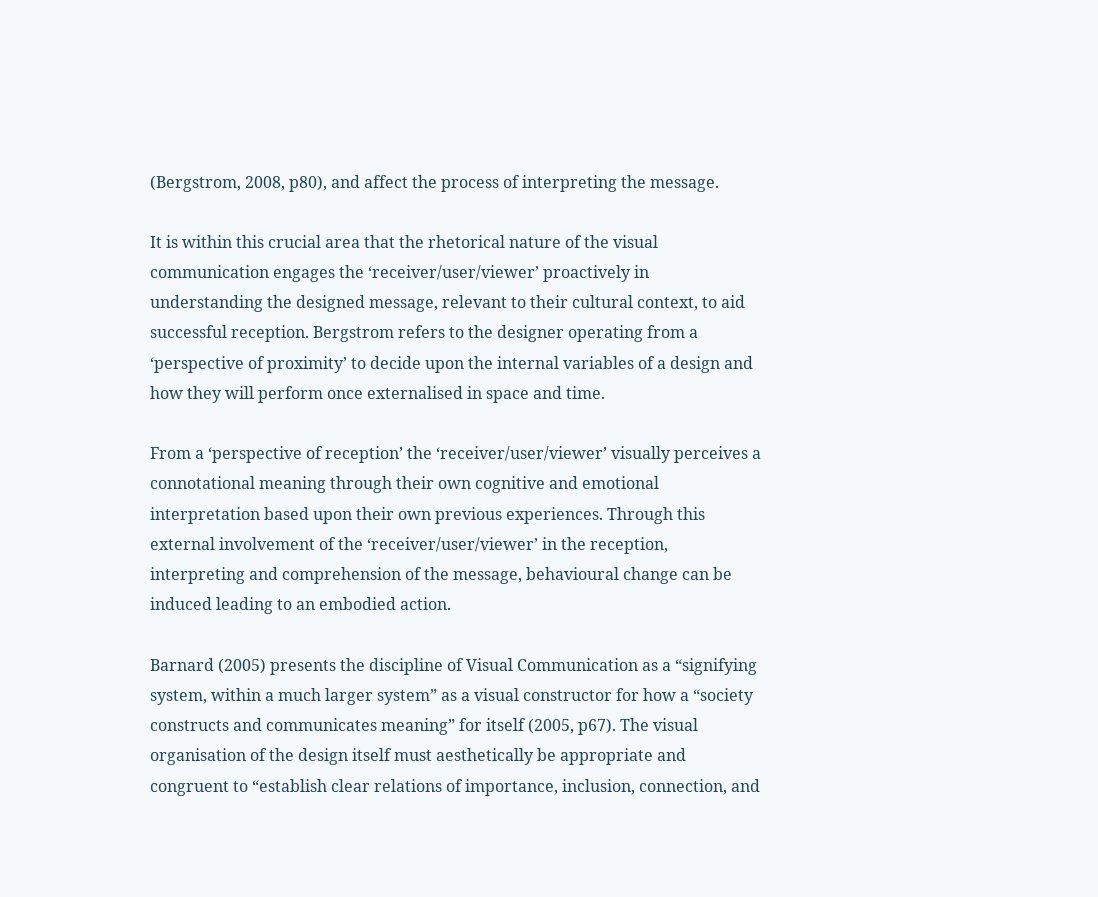(Bergstrom, 2008, p80), and affect the process of interpreting the message.

It is within this crucial area that the rhetorical nature of the visual communication engages the ‘receiver/user/viewer’ proactively in understanding the designed message, relevant to their cultural context, to aid successful reception. Bergstrom refers to the designer operating from a ‘perspective of proximity’ to decide upon the internal variables of a design and how they will perform once externalised in space and time.

From a ‘perspective of reception’ the ‘receiver/user/viewer’ visually perceives a connotational meaning through their own cognitive and emotional interpretation based upon their own previous experiences. Through this external involvement of the ‘receiver/user/viewer’ in the reception, interpreting and comprehension of the message, behavioural change can be induced leading to an embodied action.

Barnard (2005) presents the discipline of Visual Communication as a “signifying system, within a much larger system” as a visual constructor for how a “society constructs and communicates meaning” for itself (2005, p67). The visual organisation of the design itself must aesthetically be appropriate and congruent to “establish clear relations of importance, inclusion, connection, and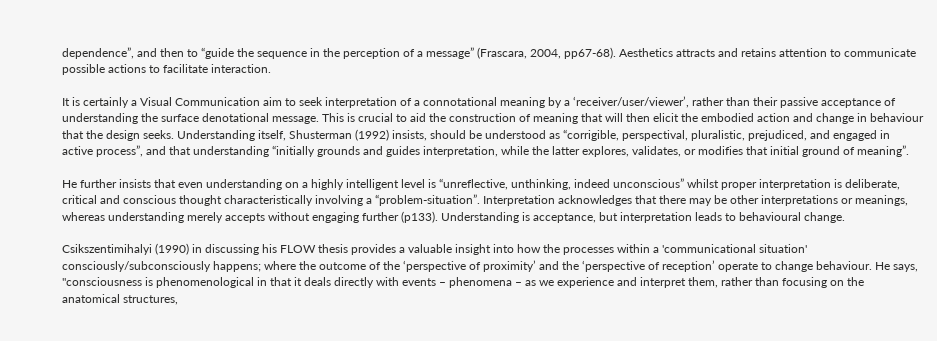dependence”, and then to “guide the sequence in the perception of a message” (Frascara, 2004, pp67-68). Aesthetics attracts and retains attention to communicate possible actions to facilitate interaction.

It is certainly a Visual Communication aim to seek interpretation of a connotational meaning by a ‘receiver/user/viewer’, rather than their passive acceptance of understanding the surface denotational message. This is crucial to aid the construction of meaning that will then elicit the embodied action and change in behaviour that the design seeks. Understanding itself, Shusterman (1992) insists, should be understood as “corrigible, perspectival, pluralistic, prejudiced, and engaged in active process”, and that understanding “initially grounds and guides interpretation, while the latter explores, validates, or modifies that initial ground of meaning”.

He further insists that even understanding on a highly intelligent level is “unreflective, unthinking, indeed unconscious” whilst proper interpretation is deliberate, critical and conscious thought characteristically involving a “problem-situation”. Interpretation acknowledges that there may be other interpretations or meanings, whereas understanding merely accepts without engaging further (p133). Understanding is acceptance, but interpretation leads to behavioural change.

Csikszentimihalyi (1990) in discussing his FLOW thesis provides a valuable insight into how the processes within a 'communicational situation' consciously/subconsciously happens; where the outcome of the ‘perspective of proximity’ and the ‘perspective of reception’ operate to change behaviour. He says,
"consciousness is phenomenological in that it deals directly with events – phenomena – as we experience and interpret them, rather than focusing on the anatomical structures,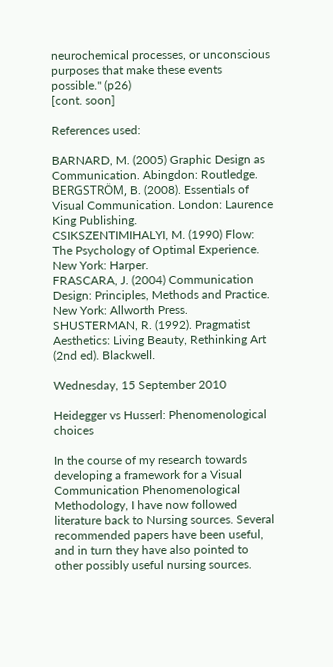neurochemical processes, or unconscious purposes that make these events possible." (p26)
[cont. soon]

References used:

BARNARD, M. (2005) Graphic Design as Communication. Abingdon: Routledge.
BERGSTRÖM, B. (2008). Essentials of Visual Communication. London: Laurence King Publishing.
CSIKSZENTIMIHALYI, M. (1990) Flow: The Psychology of Optimal Experience. New York: Harper.
FRASCARA, J. (2004) Communication Design: Principles, Methods and Practice. New York: Allworth Press.
SHUSTERMAN, R. (1992). Pragmatist Aesthetics: Living Beauty, Rethinking Art (2nd ed). Blackwell.

Wednesday, 15 September 2010

Heidegger vs Husserl: Phenomenological choices

In the course of my research towards developing a framework for a Visual Communication Phenomenological Methodology, I have now followed literature back to Nursing sources. Several recommended papers have been useful, and in turn they have also pointed to other possibly useful nursing sources.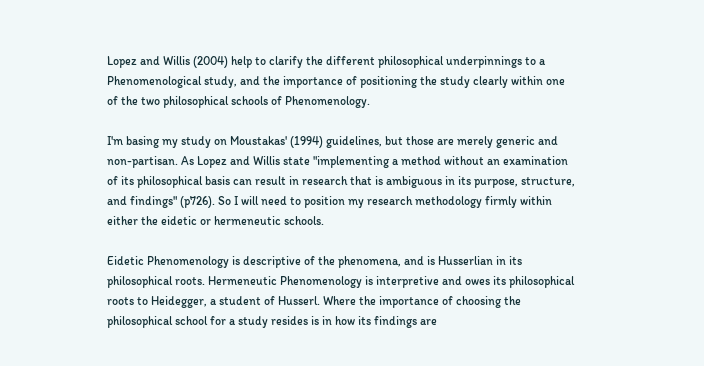Lopez and Willis (2004) help to clarify the different philosophical underpinnings to a Phenomenological study, and the importance of positioning the study clearly within one of the two philosophical schools of Phenomenology.

I'm basing my study on Moustakas' (1994) guidelines, but those are merely generic and non-partisan. As Lopez and Willis state "implementing a method without an examination of its philosophical basis can result in research that is ambiguous in its purpose, structure, and findings" (p726). So I will need to position my research methodology firmly within either the eidetic or hermeneutic schools.

Eidetic Phenomenology is descriptive of the phenomena, and is Husserlian in its philosophical roots. Hermeneutic Phenomenology is interpretive and owes its philosophical roots to Heidegger, a student of Husserl. Where the importance of choosing the philosophical school for a study resides is in how its findings are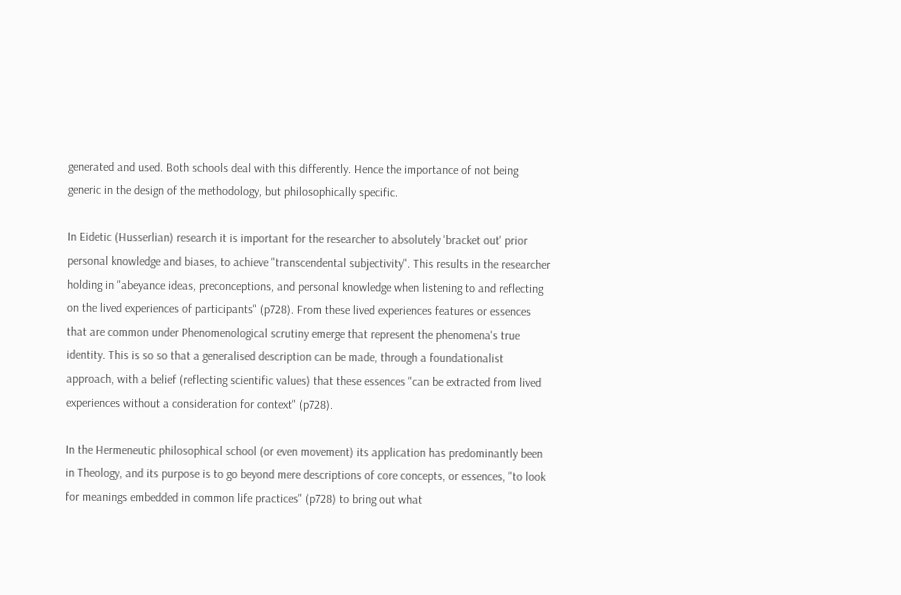generated and used. Both schools deal with this differently. Hence the importance of not being generic in the design of the methodology, but philosophically specific.

In Eidetic (Husserlian) research it is important for the researcher to absolutely 'bracket out' prior personal knowledge and biases, to achieve "transcendental subjectivity". This results in the researcher holding in "abeyance ideas, preconceptions, and personal knowledge when listening to and reflecting on the lived experiences of participants" (p728). From these lived experiences features or essences that are common under Phenomenological scrutiny emerge that represent the phenomena's true identity. This is so so that a generalised description can be made, through a foundationalist approach, with a belief (reflecting scientific values) that these essences "can be extracted from lived experiences without a consideration for context" (p728).

In the Hermeneutic philosophical school (or even movement) its application has predominantly been in Theology, and its purpose is to go beyond mere descriptions of core concepts, or essences, "to look for meanings embedded in common life practices" (p728) to bring out what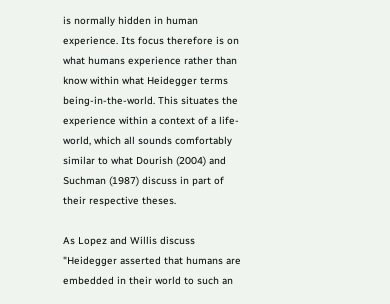is normally hidden in human experience. Its focus therefore is on what humans experience rather than know within what Heidegger terms being-in-the-world. This situates the experience within a context of a life-world, which all sounds comfortably similar to what Dourish (2004) and Suchman (1987) discuss in part of their respective theses.

As Lopez and Willis discuss "Heidegger asserted that humans are embedded in their world to such an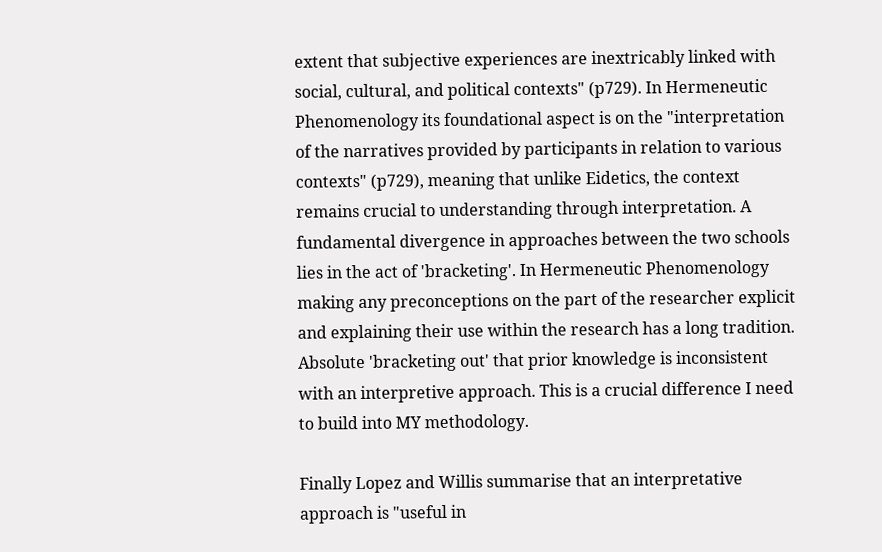extent that subjective experiences are inextricably linked with social, cultural, and political contexts" (p729). In Hermeneutic Phenomenology its foundational aspect is on the "interpretation of the narratives provided by participants in relation to various contexts" (p729), meaning that unlike Eidetics, the context remains crucial to understanding through interpretation. A fundamental divergence in approaches between the two schools lies in the act of 'bracketing'. In Hermeneutic Phenomenology making any preconceptions on the part of the researcher explicit and explaining their use within the research has a long tradition. Absolute 'bracketing out' that prior knowledge is inconsistent with an interpretive approach. This is a crucial difference I need to build into MY methodology.

Finally Lopez and Willis summarise that an interpretative approach is "useful in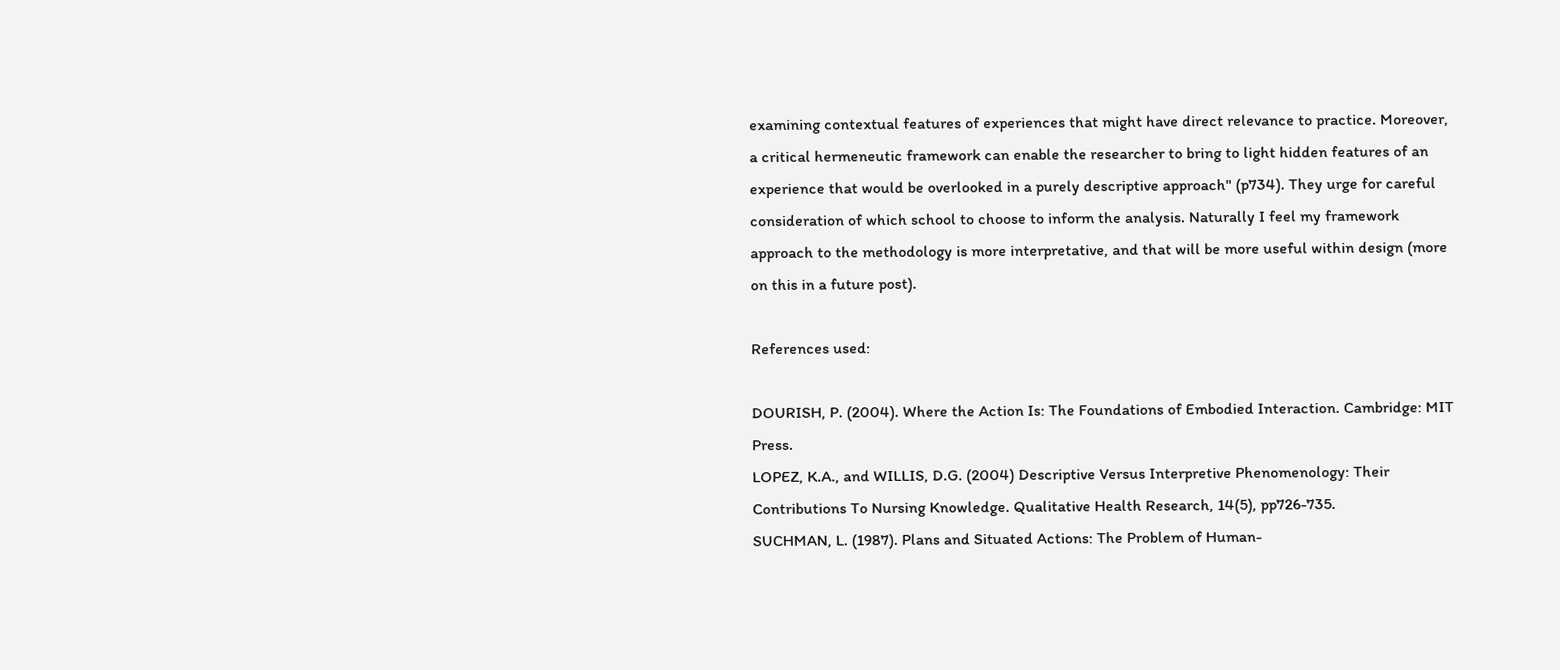examining contextual features of experiences that might have direct relevance to practice. Moreover, a critical hermeneutic framework can enable the researcher to bring to light hidden features of an experience that would be overlooked in a purely descriptive approach" (p734). They urge for careful consideration of which school to choose to inform the analysis. Naturally I feel my framework approach to the methodology is more interpretative, and that will be more useful within design (more on this in a future post).

References used:

DOURISH, P. (2004). Where the Action Is: The Foundations of Embodied Interaction. Cambridge: MIT Press.
LOPEZ, K.A., and WILLIS, D.G. (2004) Descriptive Versus Interpretive Phenomenology: Their Contributions To Nursing Knowledge. Qualitative Health Research, 14(5), pp726-735.
SUCHMAN, L. (1987). Plans and Situated Actions: The Problem of Human-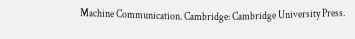Machine Communication. Cambridge: Cambridge University Press.